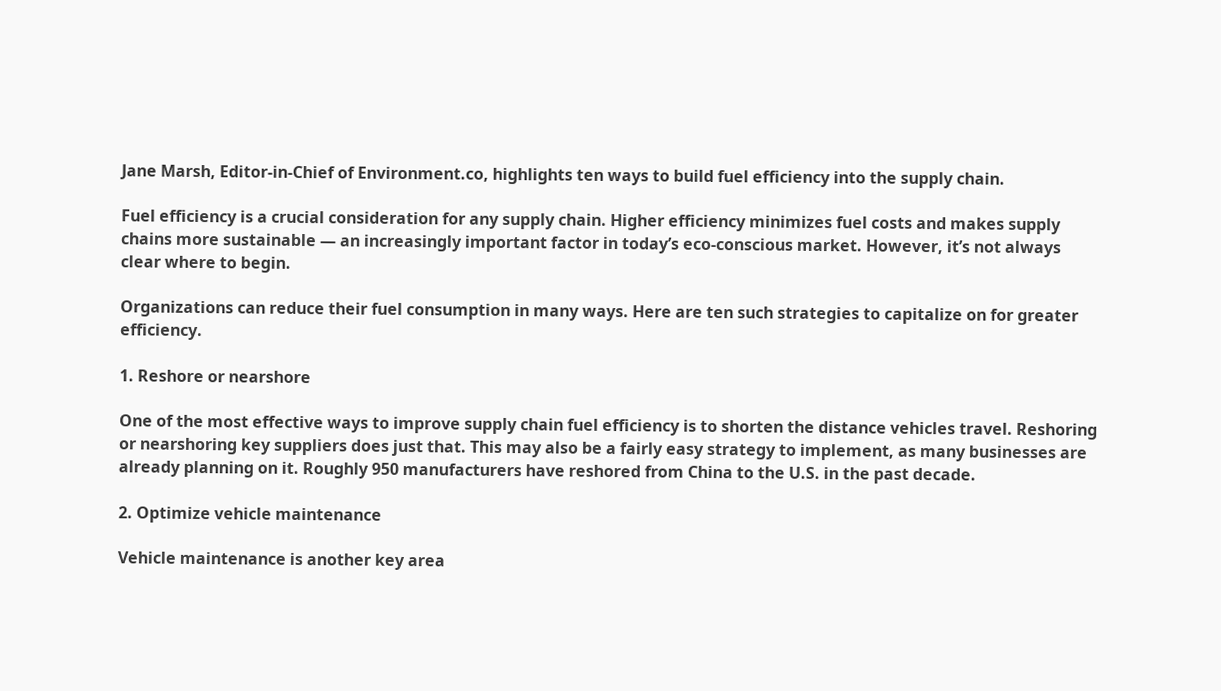Jane Marsh, Editor-in-Chief of Environment.co, highlights ten ways to build fuel efficiency into the supply chain.

Fuel efficiency is a crucial consideration for any supply chain. Higher efficiency minimizes fuel costs and makes supply chains more sustainable — an increasingly important factor in today’s eco-conscious market. However, it’s not always clear where to begin.

Organizations can reduce their fuel consumption in many ways. Here are ten such strategies to capitalize on for greater efficiency.

1. Reshore or nearshore

One of the most effective ways to improve supply chain fuel efficiency is to shorten the distance vehicles travel. Reshoring or nearshoring key suppliers does just that. This may also be a fairly easy strategy to implement, as many businesses are already planning on it. Roughly 950 manufacturers have reshored from China to the U.S. in the past decade.

2. Optimize vehicle maintenance

Vehicle maintenance is another key area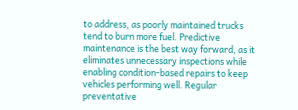to address, as poorly maintained trucks tend to burn more fuel. Predictive maintenance is the best way forward, as it eliminates unnecessary inspections while enabling condition-based repairs to keep vehicles performing well. Regular preventative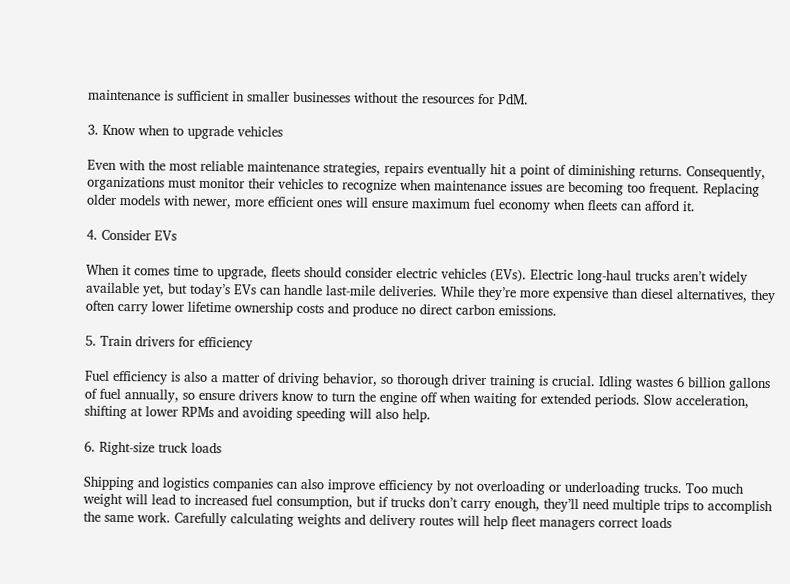maintenance is sufficient in smaller businesses without the resources for PdM.

3. Know when to upgrade vehicles

Even with the most reliable maintenance strategies, repairs eventually hit a point of diminishing returns. Consequently, organizations must monitor their vehicles to recognize when maintenance issues are becoming too frequent. Replacing older models with newer, more efficient ones will ensure maximum fuel economy when fleets can afford it.

4. Consider EVs

When it comes time to upgrade, fleets should consider electric vehicles (EVs). Electric long-haul trucks aren’t widely available yet, but today’s EVs can handle last-mile deliveries. While they’re more expensive than diesel alternatives, they often carry lower lifetime ownership costs and produce no direct carbon emissions.

5. Train drivers for efficiency

Fuel efficiency is also a matter of driving behavior, so thorough driver training is crucial. Idling wastes 6 billion gallons of fuel annually, so ensure drivers know to turn the engine off when waiting for extended periods. Slow acceleration, shifting at lower RPMs and avoiding speeding will also help.

6. Right-size truck loads

Shipping and logistics companies can also improve efficiency by not overloading or underloading trucks. Too much weight will lead to increased fuel consumption, but if trucks don’t carry enough, they’ll need multiple trips to accomplish the same work. Carefully calculating weights and delivery routes will help fleet managers correct loads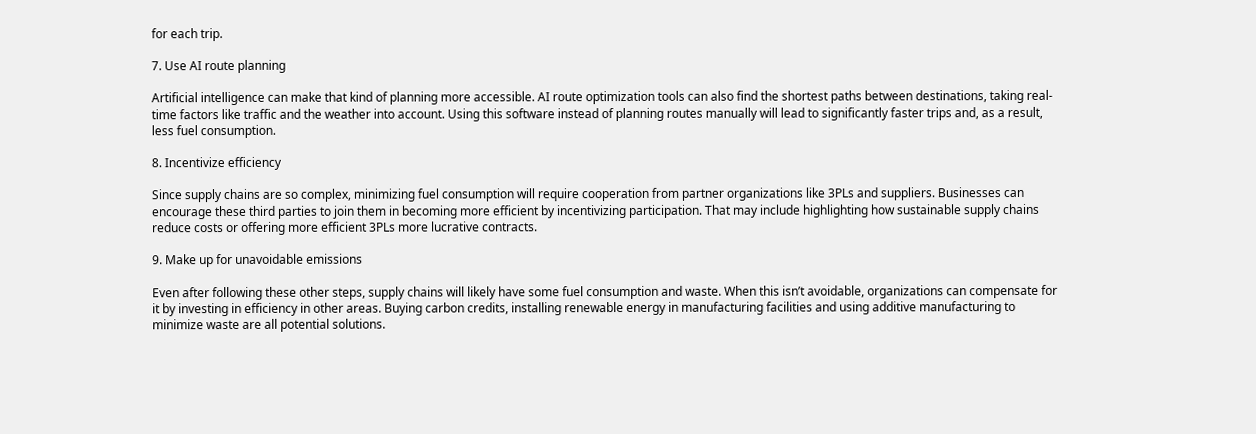for each trip.

7. Use AI route planning

Artificial intelligence can make that kind of planning more accessible. AI route optimization tools can also find the shortest paths between destinations, taking real-time factors like traffic and the weather into account. Using this software instead of planning routes manually will lead to significantly faster trips and, as a result, less fuel consumption.

8. Incentivize efficiency

Since supply chains are so complex, minimizing fuel consumption will require cooperation from partner organizations like 3PLs and suppliers. Businesses can encourage these third parties to join them in becoming more efficient by incentivizing participation. That may include highlighting how sustainable supply chains reduce costs or offering more efficient 3PLs more lucrative contracts.

9. Make up for unavoidable emissions

Even after following these other steps, supply chains will likely have some fuel consumption and waste. When this isn’t avoidable, organizations can compensate for it by investing in efficiency in other areas. Buying carbon credits, installing renewable energy in manufacturing facilities and using additive manufacturing to minimize waste are all potential solutions.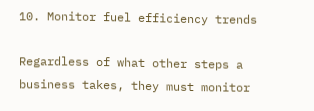10. Monitor fuel efficiency trends

Regardless of what other steps a business takes, they must monitor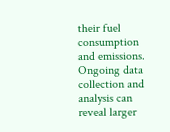their fuel consumption and emissions. Ongoing data collection and analysis can reveal larger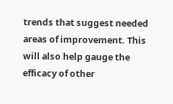trends that suggest needed areas of improvement. This will also help gauge the efficacy of other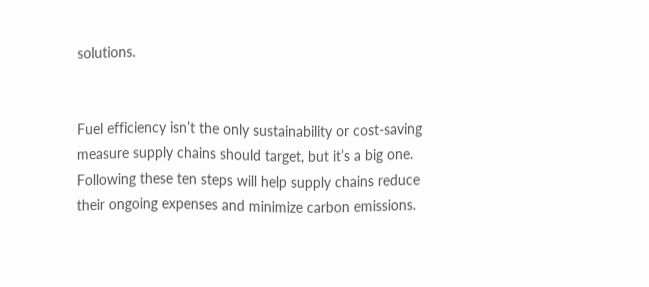solutions.


Fuel efficiency isn’t the only sustainability or cost-saving measure supply chains should target, but it’s a big one. Following these ten steps will help supply chains reduce their ongoing expenses and minimize carbon emissions.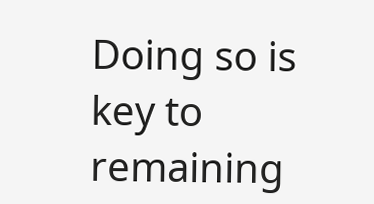Doing so is key to remaining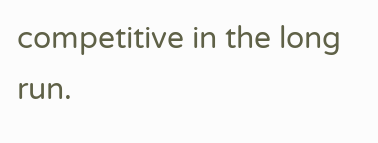competitive in the long run.